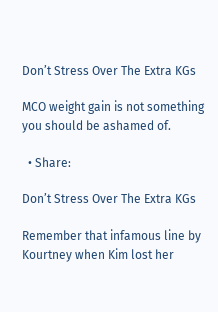Don’t Stress Over The Extra KGs

MCO weight gain is not something you should be ashamed of.

  • Share:

Don’t Stress Over The Extra KGs

Remember that infamous line by Kourtney when Kim lost her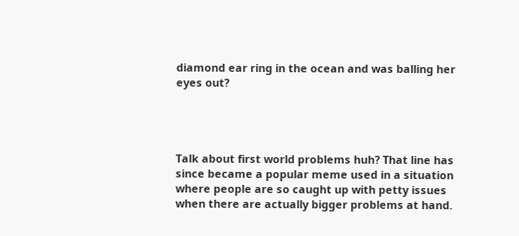diamond ear ring in the ocean and was balling her eyes out?




Talk about first world problems huh? That line has since became a popular meme used in a situation where people are so caught up with petty issues when there are actually bigger problems at hand.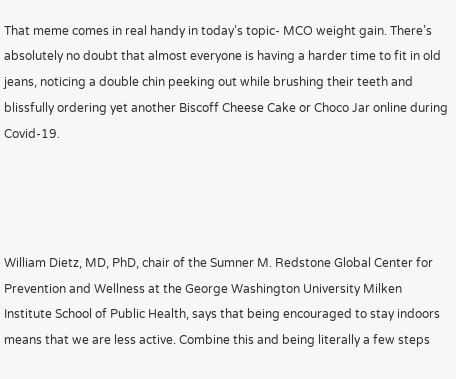That meme comes in real handy in today’s topic- MCO weight gain. There’s absolutely no doubt that almost everyone is having a harder time to fit in old jeans, noticing a double chin peeking out while brushing their teeth and blissfully ordering yet another Biscoff Cheese Cake or Choco Jar online during Covid-19.




William Dietz, MD, PhD, chair of the Sumner M. Redstone Global Center for Prevention and Wellness at the George Washington University Milken Institute School of Public Health, says that being encouraged to stay indoors means that we are less active. Combine this and being literally a few steps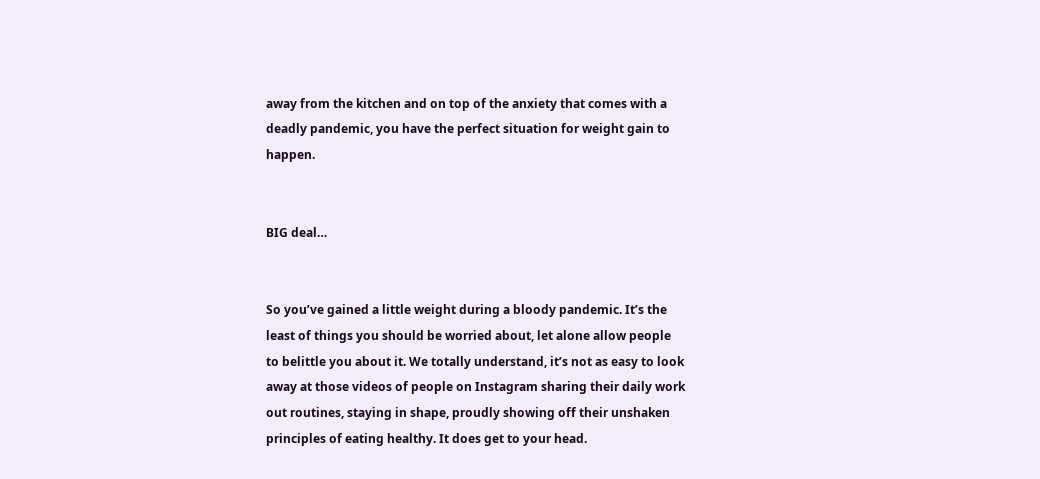away from the kitchen and on top of the anxiety that comes with a deadly pandemic, you have the perfect situation for weight gain to happen.


BIG deal…


So you’ve gained a little weight during a bloody pandemic. It’s the least of things you should be worried about, let alone allow people to belittle you about it. We totally understand, it’s not as easy to look away at those videos of people on Instagram sharing their daily work out routines, staying in shape, proudly showing off their unshaken principles of eating healthy. It does get to your head.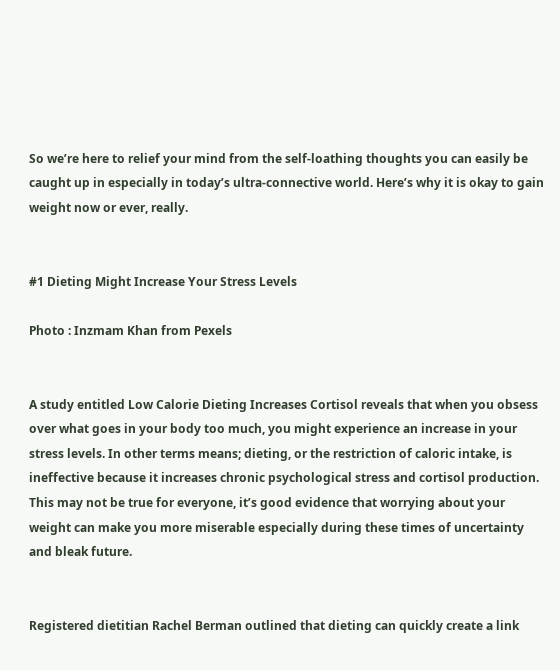So we’re here to relief your mind from the self-loathing thoughts you can easily be caught up in especially in today’s ultra-connective world. Here’s why it is okay to gain weight now or ever, really.


#1 Dieting Might Increase Your Stress Levels

Photo : Inzmam Khan from Pexels


A study entitled Low Calorie Dieting Increases Cortisol reveals that when you obsess over what goes in your body too much, you might experience an increase in your stress levels. In other terms means; dieting, or the restriction of caloric intake, is ineffective because it increases chronic psychological stress and cortisol production. This may not be true for everyone, it’s good evidence that worrying about your weight can make you more miserable especially during these times of uncertainty and bleak future.


Registered dietitian Rachel Berman outlined that dieting can quickly create a link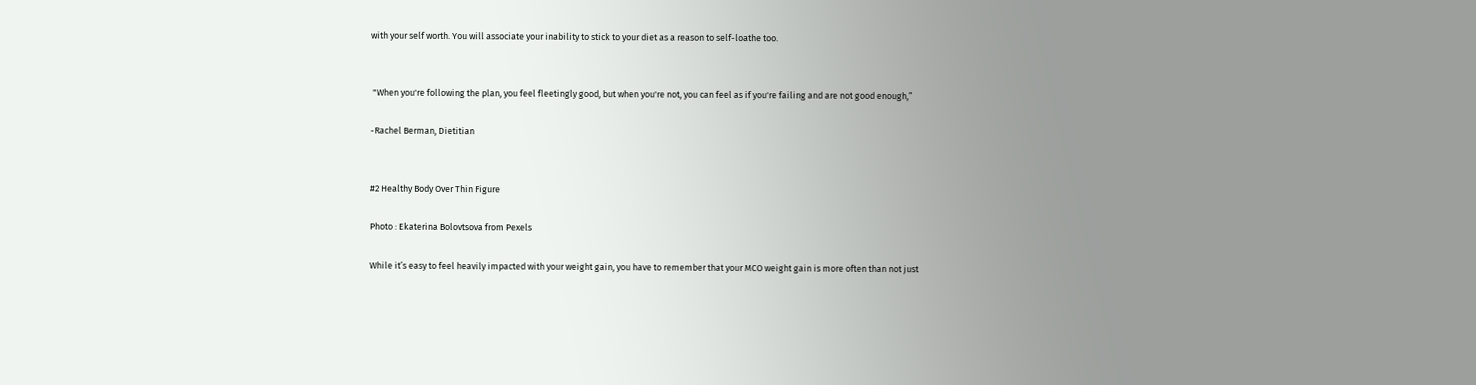with your self worth. You will associate your inability to stick to your diet as a reason to self-loathe too.


 "When you're following the plan, you feel fleetingly good, but when you're not, you can feel as if you're failing and are not good enough,”

-Rachel Berman, Dietitian


#2 Healthy Body Over Thin Figure

Photo : Ekaterina Bolovtsova from Pexels

While it’s easy to feel heavily impacted with your weight gain, you have to remember that your MCO weight gain is more often than not just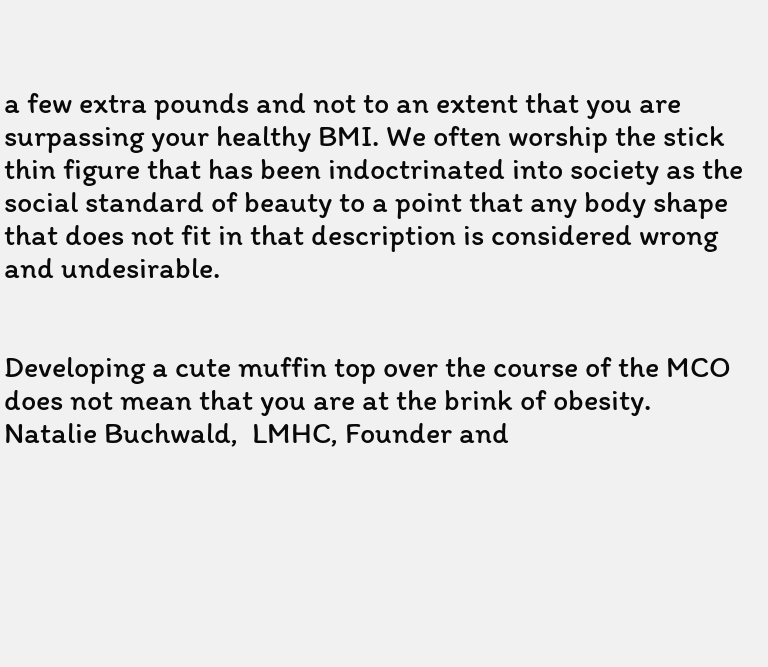a few extra pounds and not to an extent that you are surpassing your healthy BMI. We often worship the stick thin figure that has been indoctrinated into society as the social standard of beauty to a point that any body shape that does not fit in that description is considered wrong and undesirable.


Developing a cute muffin top over the course of the MCO does not mean that you are at the brink of obesity. Natalie Buchwald,  LMHC, Founder and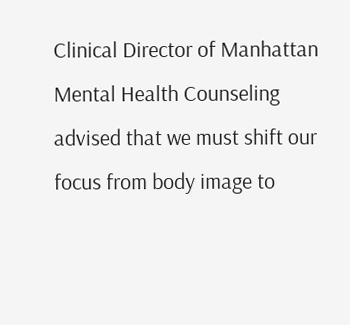Clinical Director of Manhattan Mental Health Counseling advised that we must shift our focus from body image to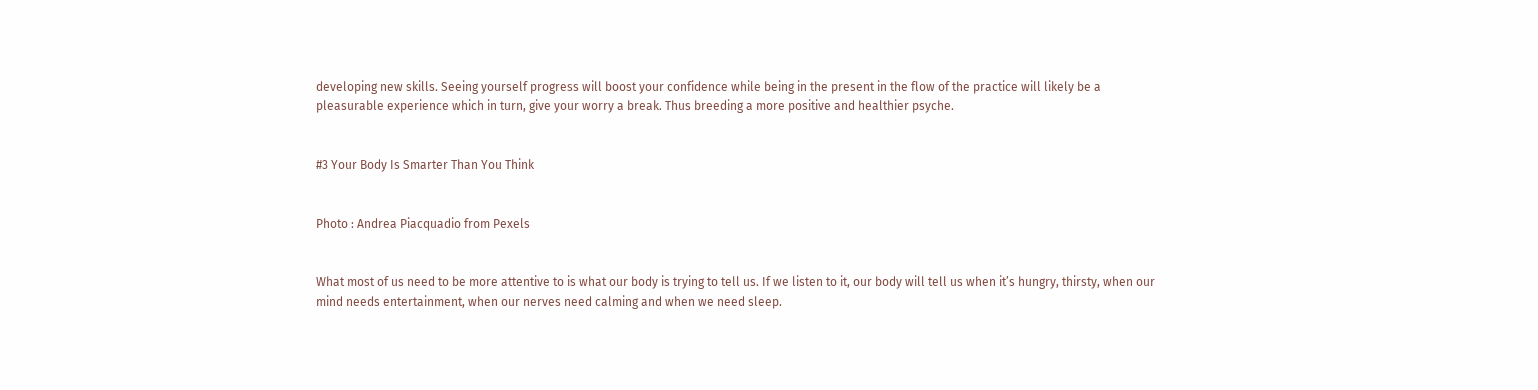developing new skills. Seeing yourself progress will boost your confidence while being in the present in the flow of the practice will likely be a pleasurable experience which in turn, give your worry a break. Thus breeding a more positive and healthier psyche.


#3 Your Body Is Smarter Than You Think


Photo : Andrea Piacquadio from Pexels


What most of us need to be more attentive to is what our body is trying to tell us. If we listen to it, our body will tell us when it’s hungry, thirsty, when our mind needs entertainment, when our nerves need calming and when we need sleep.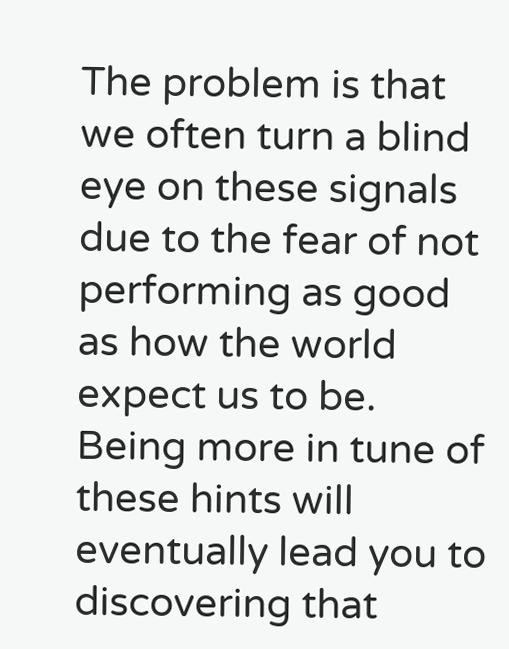The problem is that we often turn a blind eye on these signals due to the fear of not performing as good as how the world expect us to be. Being more in tune of these hints will eventually lead you to discovering that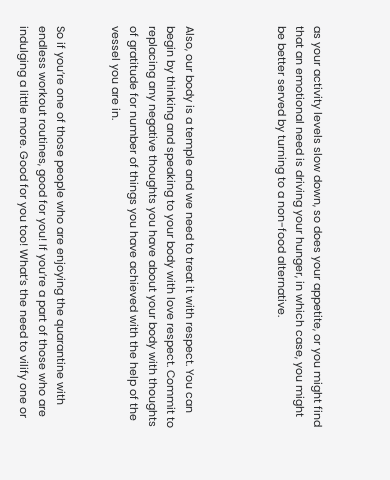as your activity levels slow down, so does your appetite, or you might find that an emotional need is driving your hunger, in which case, you might be better served by turning to a non-food alternative.




Also, our body is a temple and we need to treat it with respect. You can begin by thinking and speaking to your body with love respect. Commit to replacing any negative thoughts you have about your body with thoughts of gratitude for number of things you have achieved with the help of the vessel you are in.


So if you’re one of those people who are enjoying the quarantine with endless workout routines, good for you! If you’re a part of those who are indulging a little more. Good for you too! What’s the need to vilify one or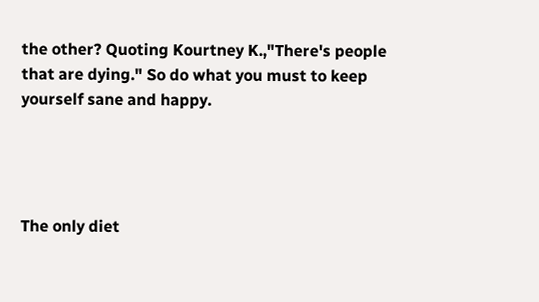the other? Quoting Kourtney K.,"There's people that are dying." So do what you must to keep yourself sane and happy.




The only diet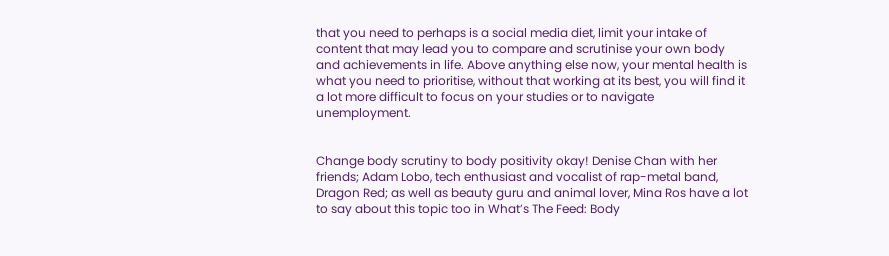that you need to perhaps is a social media diet, limit your intake of content that may lead you to compare and scrutinise your own body and achievements in life. Above anything else now, your mental health is what you need to prioritise, without that working at its best, you will find it a lot more difficult to focus on your studies or to navigate unemployment.


Change body scrutiny to body positivity okay! Denise Chan with her friends; Adam Lobo, tech enthusiast and vocalist of rap-metal band, Dragon Red; as well as beauty guru and animal lover, Mina Ros have a lot to say about this topic too in What’s The Feed: Body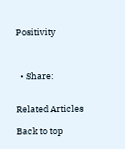Positivity



  • Share:


Related Articles

Back to top